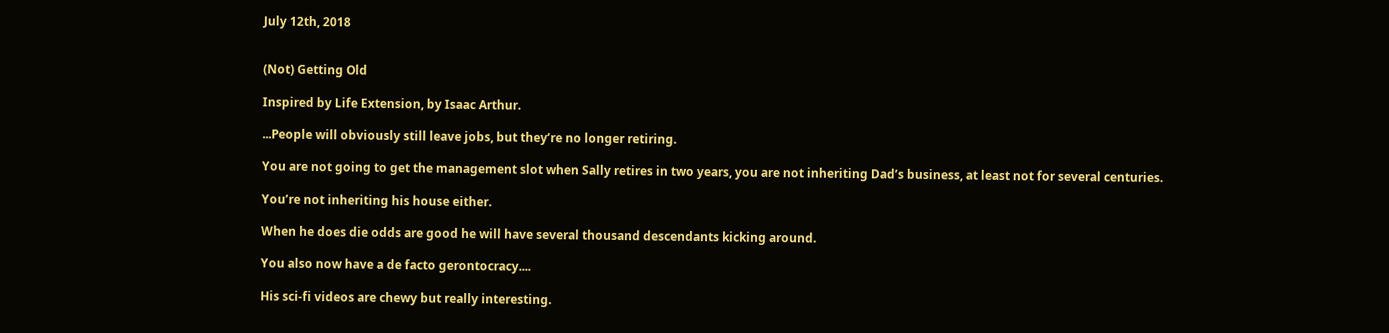July 12th, 2018


(Not) Getting Old

Inspired by Life Extension, by Isaac Arthur.

...People will obviously still leave jobs, but they’re no longer retiring.

You are not going to get the management slot when Sally retires in two years, you are not inheriting Dad’s business, at least not for several centuries.

You’re not inheriting his house either.

When he does die odds are good he will have several thousand descendants kicking around.

You also now have a de facto gerontocracy....

His sci-fi videos are chewy but really interesting.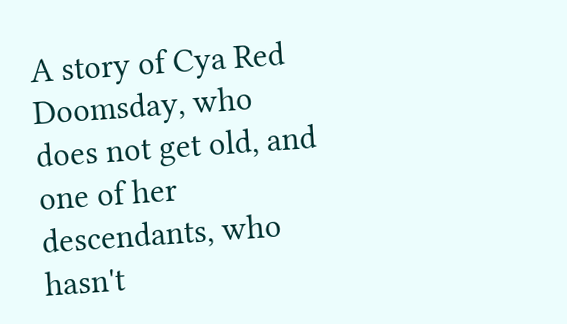A story of Cya Red Doomsday, who does not get old, and one of her descendants, who hasn't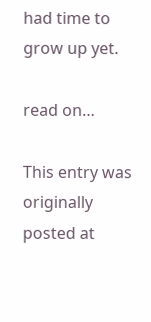had time to grow up yet.

read on…

This entry was originally posted at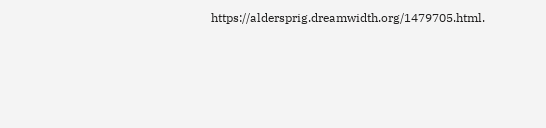https://aldersprig.dreamwidth.org/1479705.html.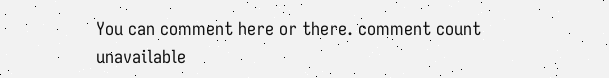You can comment here or there. comment count unavailable